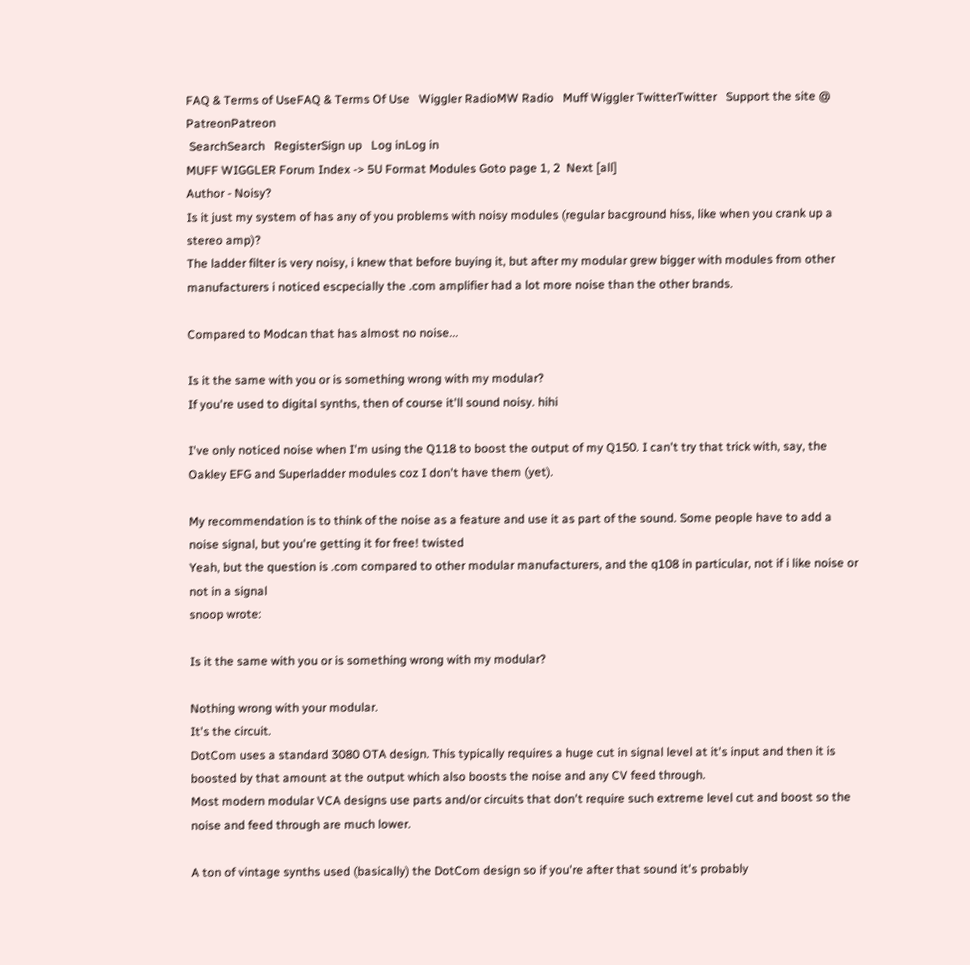FAQ & Terms of UseFAQ & Terms Of Use   Wiggler RadioMW Radio   Muff Wiggler TwitterTwitter   Support the site @ PatreonPatreon
 SearchSearch   RegisterSign up   Log inLog in
MUFF WIGGLER Forum Index -> 5U Format Modules Goto page 1, 2  Next [all]
Author - Noisy?
Is it just my system of has any of you problems with noisy modules (regular bacground hiss, like when you crank up a stereo amp)?
The ladder filter is very noisy, i knew that before buying it, but after my modular grew bigger with modules from other manufacturers i noticed escpecially the .com amplifier had a lot more noise than the other brands.

Compared to Modcan that has almost no noise...

Is it the same with you or is something wrong with my modular?
If you're used to digital synths, then of course it'll sound noisy. hihi

I've only noticed noise when I'm using the Q118 to boost the output of my Q150. I can't try that trick with, say, the Oakley EFG and Superladder modules coz I don't have them (yet).

My recommendation is to think of the noise as a feature and use it as part of the sound. Some people have to add a noise signal, but you're getting it for free! twisted
Yeah, but the question is .com compared to other modular manufacturers, and the q108 in particular, not if i like noise or not in a signal
snoop wrote:

Is it the same with you or is something wrong with my modular?

Nothing wrong with your modular.
It's the circuit.
DotCom uses a standard 3080 OTA design. This typically requires a huge cut in signal level at it's input and then it is boosted by that amount at the output which also boosts the noise and any CV feed through.
Most modern modular VCA designs use parts and/or circuits that don't require such extreme level cut and boost so the noise and feed through are much lower.

A ton of vintage synths used (basically) the DotCom design so if you're after that sound it's probably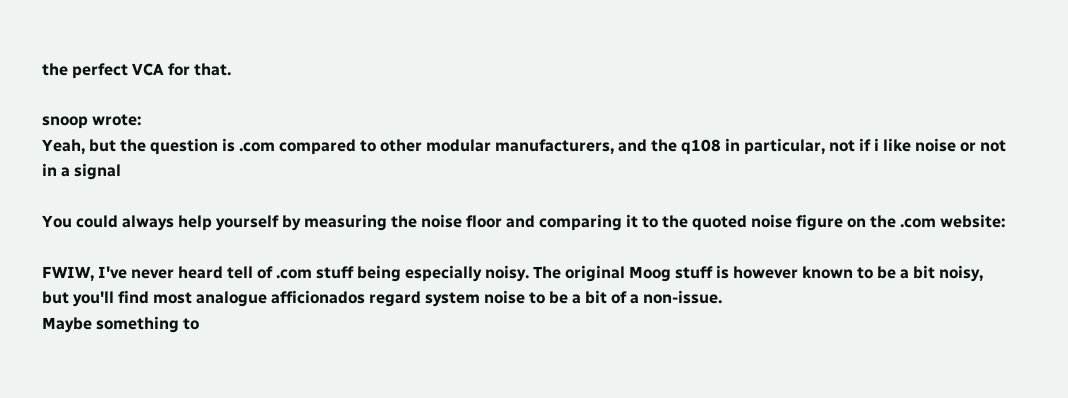the perfect VCA for that.

snoop wrote:
Yeah, but the question is .com compared to other modular manufacturers, and the q108 in particular, not if i like noise or not in a signal

You could always help yourself by measuring the noise floor and comparing it to the quoted noise figure on the .com website:

FWIW, I've never heard tell of .com stuff being especially noisy. The original Moog stuff is however known to be a bit noisy, but you'll find most analogue afficionados regard system noise to be a bit of a non-issue.
Maybe something to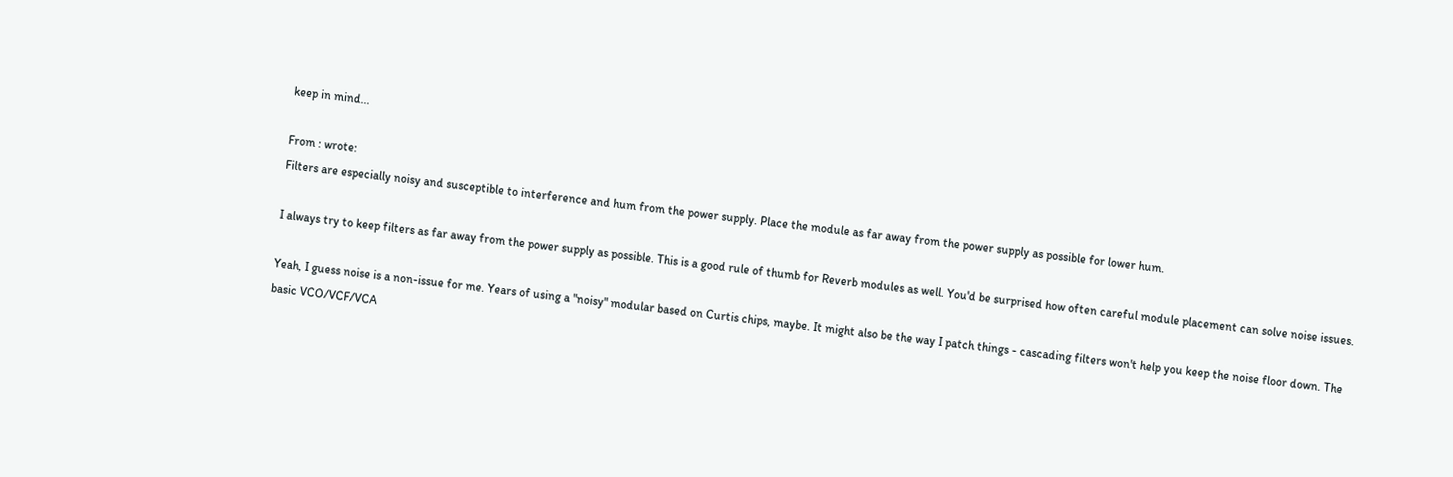keep in mind...

From : wrote:
Filters are especially noisy and susceptible to interference and hum from the power supply. Place the module as far away from the power supply as possible for lower hum.

I always try to keep filters as far away from the power supply as possible. This is a good rule of thumb for Reverb modules as well. You'd be surprised how often careful module placement can solve noise issues.

Yeah, I guess noise is a non-issue for me. Years of using a "noisy" modular based on Curtis chips, maybe. It might also be the way I patch things - cascading filters won't help you keep the noise floor down. The basic VCO/VCF/VCA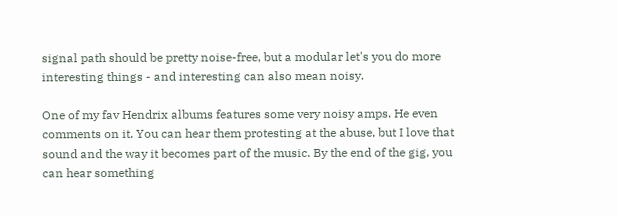signal path should be pretty noise-free, but a modular let's you do more interesting things - and interesting can also mean noisy.

One of my fav Hendrix albums features some very noisy amps. He even comments on it. You can hear them protesting at the abuse, but I love that sound and the way it becomes part of the music. By the end of the gig, you can hear something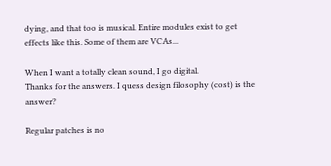dying, and that too is musical. Entire modules exist to get effects like this. Some of them are VCAs...

When I want a totally clean sound, I go digital.
Thanks for the answers. I quess design filosophy (cost) is the answer?

Regular patches is no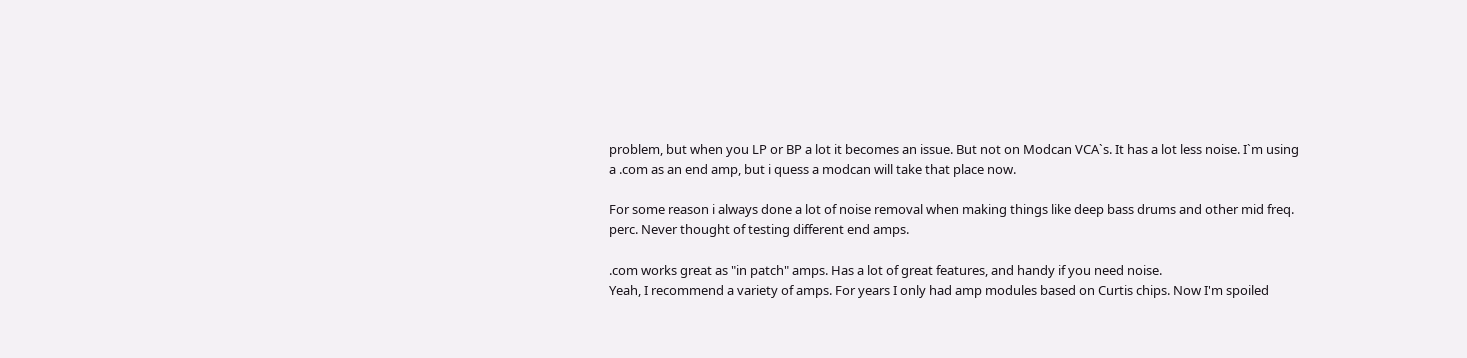problem, but when you LP or BP a lot it becomes an issue. But not on Modcan VCA`s. It has a lot less noise. I`m using a .com as an end amp, but i quess a modcan will take that place now.

For some reason i always done a lot of noise removal when making things like deep bass drums and other mid freq. perc. Never thought of testing different end amps.

.com works great as "in patch" amps. Has a lot of great features, and handy if you need noise.
Yeah, I recommend a variety of amps. For years I only had amp modules based on Curtis chips. Now I'm spoiled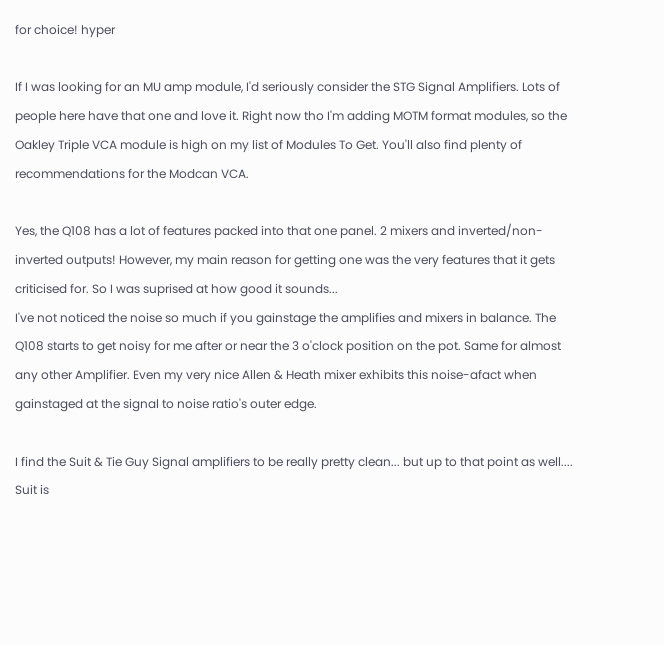for choice! hyper

If I was looking for an MU amp module, I'd seriously consider the STG Signal Amplifiers. Lots of people here have that one and love it. Right now tho I'm adding MOTM format modules, so the Oakley Triple VCA module is high on my list of Modules To Get. You'll also find plenty of recommendations for the Modcan VCA.

Yes, the Q108 has a lot of features packed into that one panel. 2 mixers and inverted/non-inverted outputs! However, my main reason for getting one was the very features that it gets criticised for. So I was suprised at how good it sounds...
I've not noticed the noise so much if you gainstage the amplifies and mixers in balance. The Q108 starts to get noisy for me after or near the 3 o'clock position on the pot. Same for almost any other Amplifier. Even my very nice Allen & Heath mixer exhibits this noise-afact when gainstaged at the signal to noise ratio's outer edge.

I find the Suit & Tie Guy Signal amplifiers to be really pretty clean... but up to that point as well.... Suit is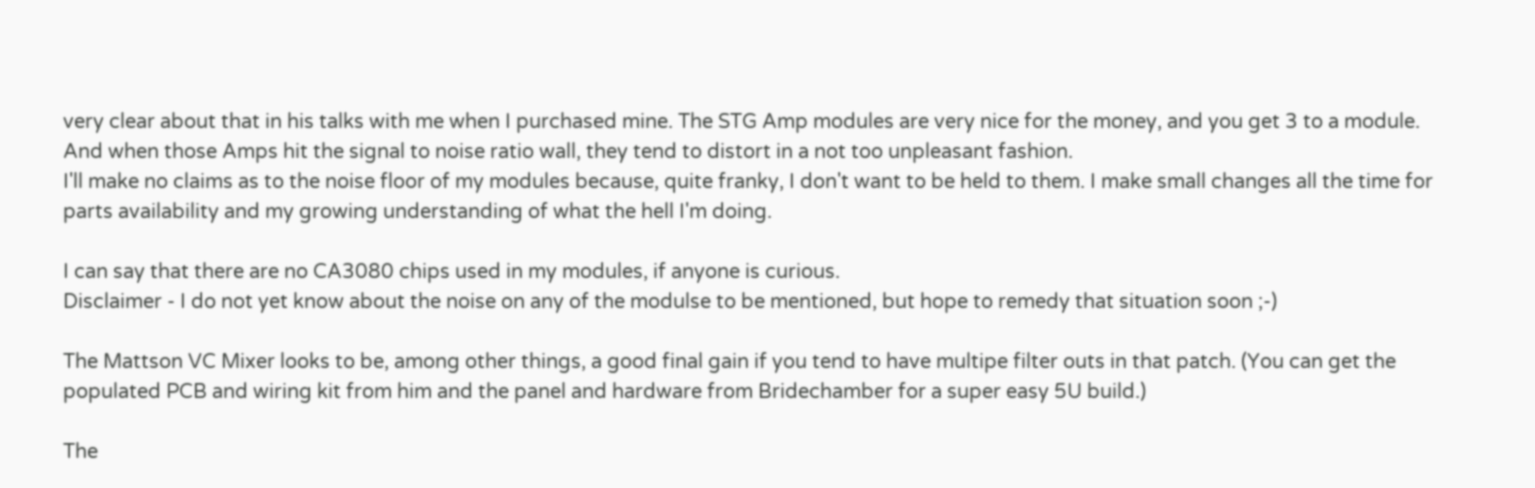very clear about that in his talks with me when I purchased mine. The STG Amp modules are very nice for the money, and you get 3 to a module. And when those Amps hit the signal to noise ratio wall, they tend to distort in a not too unpleasant fashion.
I'll make no claims as to the noise floor of my modules because, quite franky, I don't want to be held to them. I make small changes all the time for parts availability and my growing understanding of what the hell I'm doing.

I can say that there are no CA3080 chips used in my modules, if anyone is curious.
Disclaimer - I do not yet know about the noise on any of the modulse to be mentioned, but hope to remedy that situation soon ;-)

The Mattson VC Mixer looks to be, among other things, a good final gain if you tend to have multipe filter outs in that patch. (You can get the populated PCB and wiring kit from him and the panel and hardware from Bridechamber for a super easy 5U build.)

The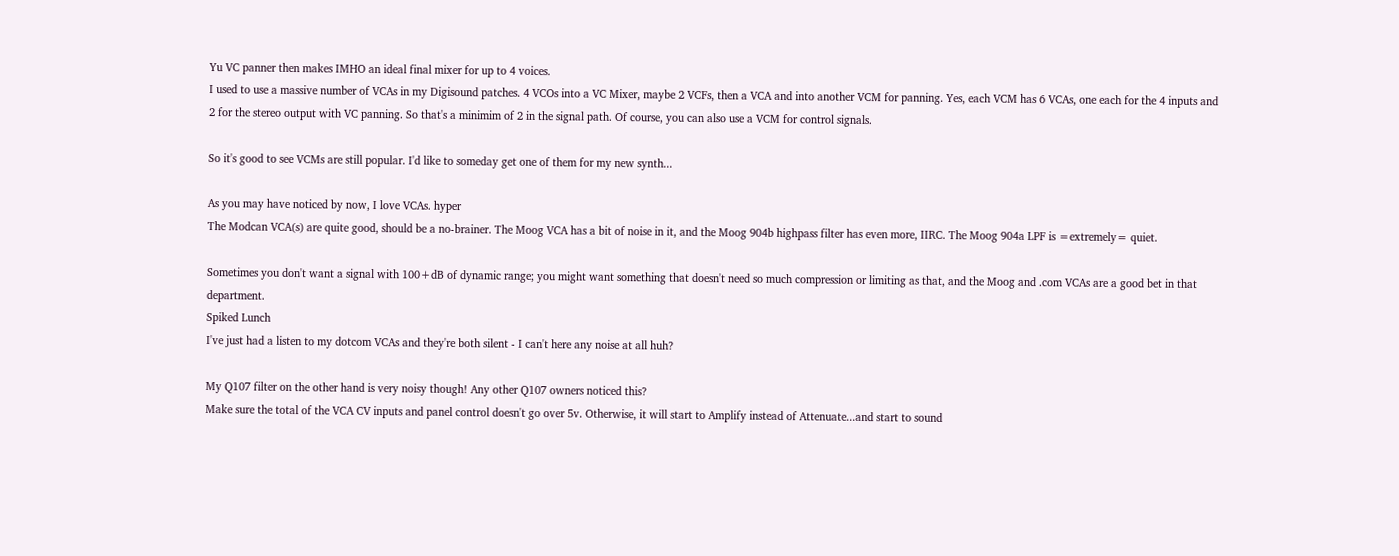Yu VC panner then makes IMHO an ideal final mixer for up to 4 voices.
I used to use a massive number of VCAs in my Digisound patches. 4 VCOs into a VC Mixer, maybe 2 VCFs, then a VCA and into another VCM for panning. Yes, each VCM has 6 VCAs, one each for the 4 inputs and 2 for the stereo output with VC panning. So that's a minimim of 2 in the signal path. Of course, you can also use a VCM for control signals.

So it's good to see VCMs are still popular. I'd like to someday get one of them for my new synth...

As you may have noticed by now, I love VCAs. hyper
The Modcan VCA(s) are quite good, should be a no-brainer. The Moog VCA has a bit of noise in it, and the Moog 904b highpass filter has even more, IIRC. The Moog 904a LPF is =extremely= quiet.

Sometimes you don't want a signal with 100+dB of dynamic range; you might want something that doesn't need so much compression or limiting as that, and the Moog and .com VCAs are a good bet in that department.
Spiked Lunch
I've just had a listen to my dotcom VCAs and they're both silent - I can't here any noise at all huh?

My Q107 filter on the other hand is very noisy though! Any other Q107 owners noticed this?
Make sure the total of the VCA CV inputs and panel control doesn't go over 5v. Otherwise, it will start to Amplify instead of Attenuate...and start to sound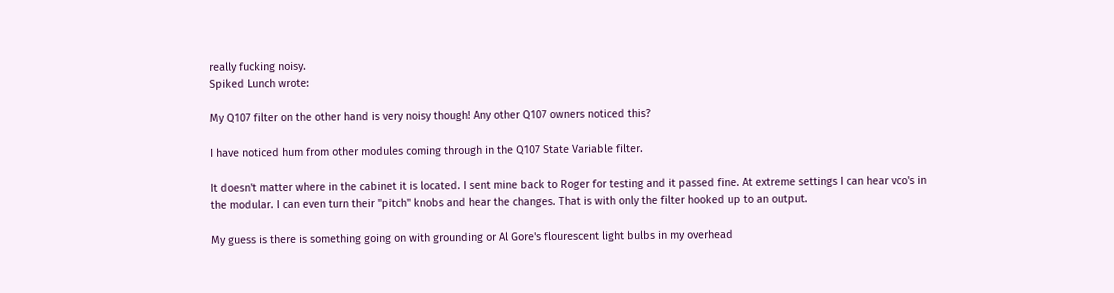really fucking noisy.
Spiked Lunch wrote:

My Q107 filter on the other hand is very noisy though! Any other Q107 owners noticed this?

I have noticed hum from other modules coming through in the Q107 State Variable filter.

It doesn't matter where in the cabinet it is located. I sent mine back to Roger for testing and it passed fine. At extreme settings I can hear vco's in the modular. I can even turn their "pitch" knobs and hear the changes. That is with only the filter hooked up to an output.

My guess is there is something going on with grounding or Al Gore's flourescent light bulbs in my overhead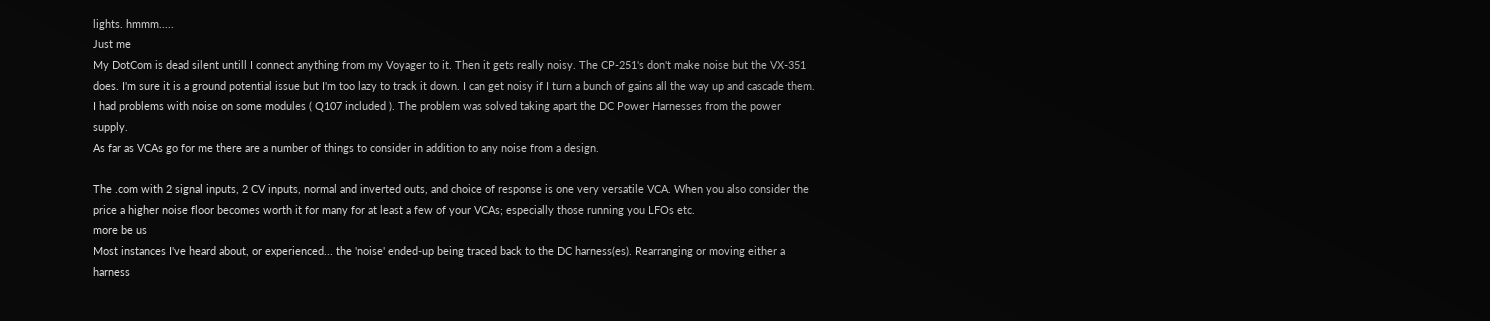lights. hmmm.....
Just me
My DotCom is dead silent untill I connect anything from my Voyager to it. Then it gets really noisy. The CP-251's don't make noise but the VX-351 does. I'm sure it is a ground potential issue but I'm too lazy to track it down. I can get noisy if I turn a bunch of gains all the way up and cascade them.
I had problems with noise on some modules ( Q107 included ). The problem was solved taking apart the DC Power Harnesses from the power supply.
As far as VCAs go for me there are a number of things to consider in addition to any noise from a design.

The .com with 2 signal inputs, 2 CV inputs, normal and inverted outs, and choice of response is one very versatile VCA. When you also consider the price a higher noise floor becomes worth it for many for at least a few of your VCAs; especially those running you LFOs etc.
more be us
Most instances I've heard about, or experienced... the 'noise' ended-up being traced back to the DC harness(es). Rearranging or moving either a harness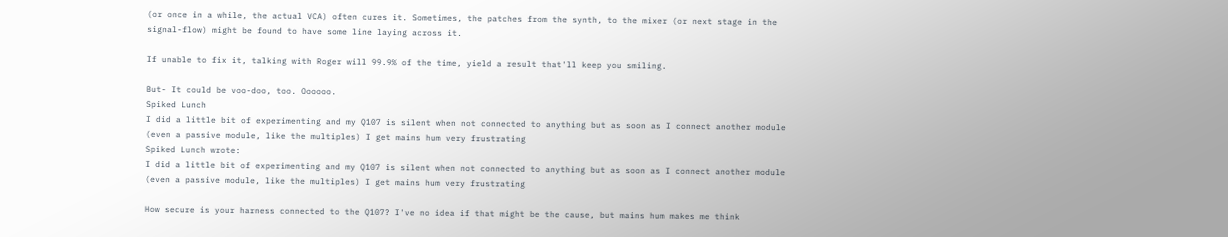(or once in a while, the actual VCA) often cures it. Sometimes, the patches from the synth, to the mixer (or next stage in the signal-flow) might be found to have some line laying across it.

If unable to fix it, talking with Roger will 99.9% of the time, yield a result that'll keep you smiling.

But- It could be voo-doo, too. Oooooo.
Spiked Lunch
I did a little bit of experimenting and my Q107 is silent when not connected to anything but as soon as I connect another module (even a passive module, like the multiples) I get mains hum very frustrating
Spiked Lunch wrote:
I did a little bit of experimenting and my Q107 is silent when not connected to anything but as soon as I connect another module (even a passive module, like the multiples) I get mains hum very frustrating

How secure is your harness connected to the Q107? I've no idea if that might be the cause, but mains hum makes me think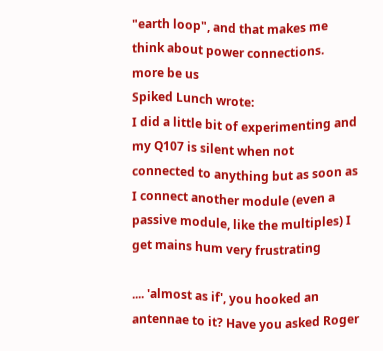"earth loop", and that makes me think about power connections.
more be us
Spiked Lunch wrote:
I did a little bit of experimenting and my Q107 is silent when not connected to anything but as soon as I connect another module (even a passive module, like the multiples) I get mains hum very frustrating

.... 'almost as if', you hooked an antennae to it? Have you asked Roger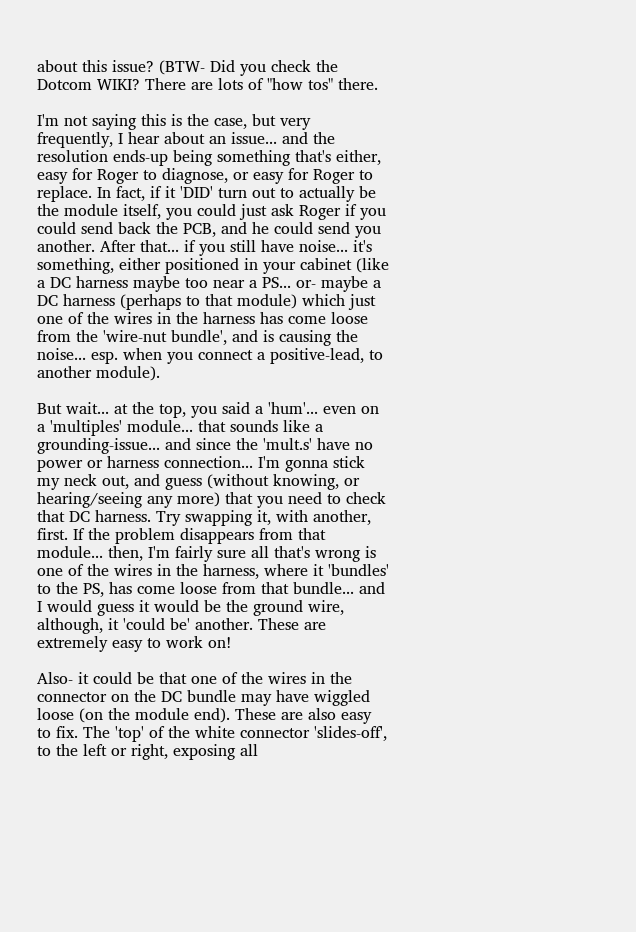about this issue? (BTW- Did you check the Dotcom WIKI? There are lots of "how tos" there.

I'm not saying this is the case, but very frequently, I hear about an issue... and the resolution ends-up being something that's either, easy for Roger to diagnose, or easy for Roger to replace. In fact, if it 'DID' turn out to actually be the module itself, you could just ask Roger if you could send back the PCB, and he could send you another. After that... if you still have noise... it's something, either positioned in your cabinet (like a DC harness maybe too near a PS... or- maybe a DC harness (perhaps to that module) which just one of the wires in the harness has come loose from the 'wire-nut bundle', and is causing the noise... esp. when you connect a positive-lead, to another module).

But wait... at the top, you said a 'hum'... even on a 'multiples' module... that sounds like a grounding-issue... and since the 'mult.s' have no power or harness connection... I'm gonna stick my neck out, and guess (without knowing, or hearing/seeing any more) that you need to check that DC harness. Try swapping it, with another, first. If the problem disappears from that module... then, I'm fairly sure all that's wrong is one of the wires in the harness, where it 'bundles' to the PS, has come loose from that bundle... and I would guess it would be the ground wire, although, it 'could be' another. These are extremely easy to work on!

Also- it could be that one of the wires in the connector on the DC bundle may have wiggled loose (on the module end). These are also easy to fix. The 'top' of the white connector 'slides-off', to the left or right, exposing all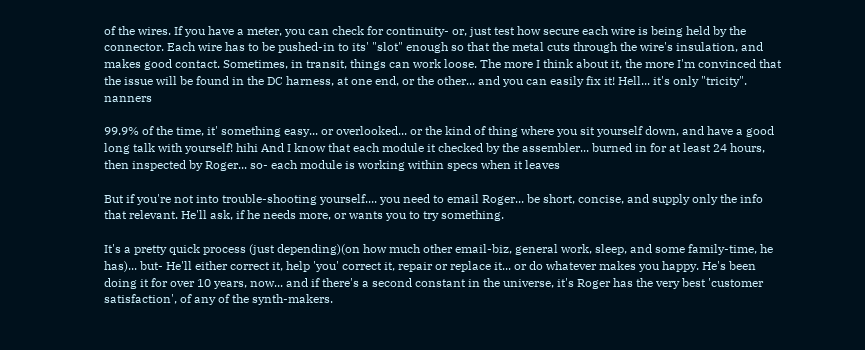of the wires. If you have a meter, you can check for continuity- or, just test how secure each wire is being held by the connector. Each wire has to be pushed-in to its' "slot" enough so that the metal cuts through the wire's insulation, and makes good contact. Sometimes, in transit, things can work loose. The more I think about it, the more I'm convinced that the issue will be found in the DC harness, at one end, or the other... and you can easily fix it! Hell... it's only "tricity". nanners

99.9% of the time, it' something easy... or overlooked... or the kind of thing where you sit yourself down, and have a good long talk with yourself! hihi And I know that each module it checked by the assembler... burned in for at least 24 hours, then inspected by Roger... so- each module is working within specs when it leaves

But if you're not into trouble-shooting yourself.... you need to email Roger... be short, concise, and supply only the info that relevant. He'll ask, if he needs more, or wants you to try something.

It's a pretty quick process (just depending)(on how much other email-biz, general work, sleep, and some family-time, he has)... but- He'll either correct it, help 'you' correct it, repair or replace it... or do whatever makes you happy. He's been doing it for over 10 years, now... and if there's a second constant in the universe, it's Roger has the very best 'customer satisfaction', of any of the synth-makers.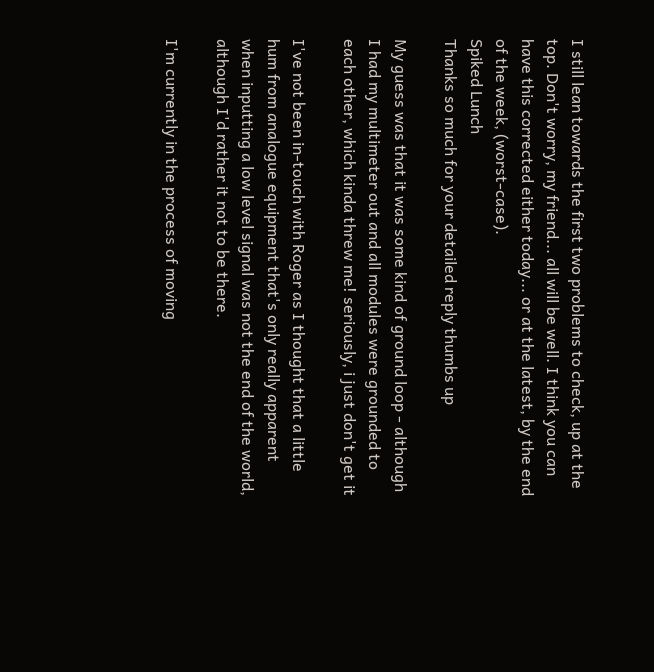I still lean towards the first two problems to check, up at the top. Don't worry, my friend... all will be well. I think you can have this corrected either today... or at the latest, by the end of the week, (worst-case).
Spiked Lunch
Thanks so much for your detailed reply thumbs up

My guess was that it was some kind of ground loop - although I had my multimeter out and all modules were grounded to each other, which kinda threw me! seriously, i just don't get it

I've not been in-touch with Roger as I thought that a little hum from analogue equipment that's only really apparent when inputting a low level signal was not the end of the world, although I'd rather it not to be there.

I'm currently in the process of moving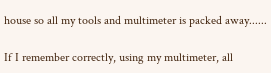house so all my tools and multimeter is packed away......

If I remember correctly, using my multimeter, all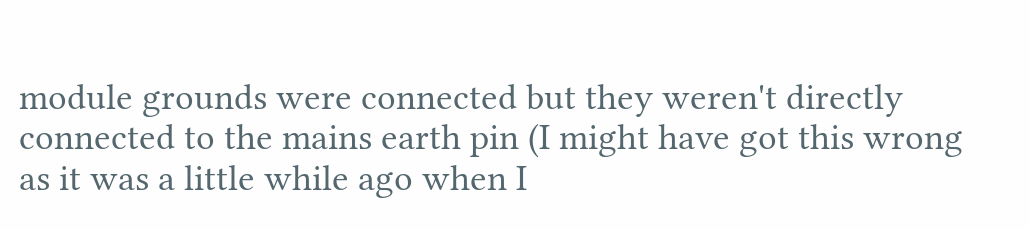module grounds were connected but they weren't directly connected to the mains earth pin (I might have got this wrong as it was a little while ago when I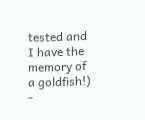tested and I have the memory of a goldfish!) -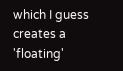which I guess creates a 'floating'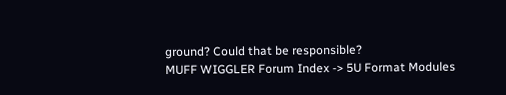ground? Could that be responsible?
MUFF WIGGLER Forum Index -> 5U Format Modules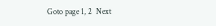Goto page 1, 2  Next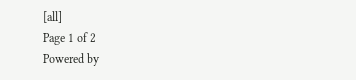[all]
Page 1 of 2
Powered by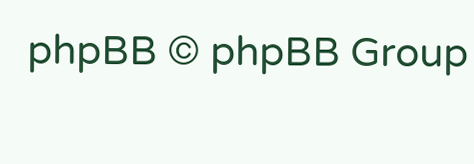phpBB © phpBB Group